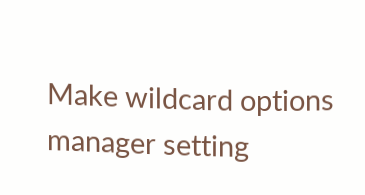Make wildcard options manager setting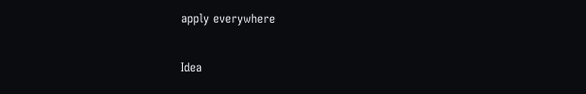apply everywhere

Idea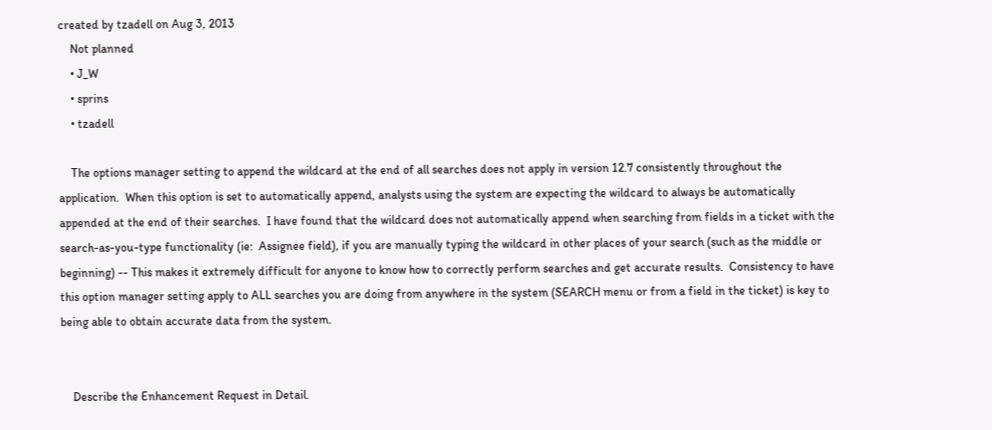created by tzadell on Aug 3, 2013
    Not planned
    • J_W
    • sprins
    • tzadell

    The options manager setting to append the wildcard at the end of all searches does not apply in version 12.7 consistently throughout the application.  When this option is set to automatically append, analysts using the system are expecting the wildcard to always be automatically appended at the end of their searches.  I have found that the wildcard does not automatically append when searching from fields in a ticket with the search-as-you-type functionality (ie:  Assignee field), if you are manually typing the wildcard in other places of your search (such as the middle or beginning) -- This makes it extremely difficult for anyone to know how to correctly perform searches and get accurate results.  Consistency to have this option manager setting apply to ALL searches you are doing from anywhere in the system (SEARCH menu or from a field in the ticket) is key to being able to obtain accurate data from the system.


    Describe the Enhancement Request in Detail.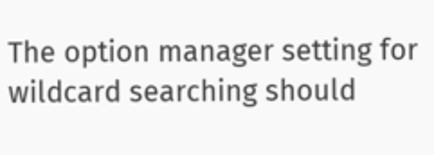The option manager setting for wildcard searching should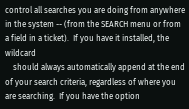control all searches you are doing from anywhere in the system -- (from the SEARCH menu or from a field in a ticket).  If you have it installed, the wildcard
    should always automatically append at the end of your search criteria, regardless of where you are searching.  If you have the option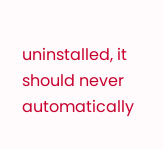uninstalled, it should never automatically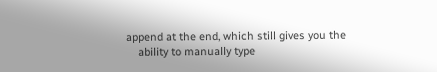append at the end, which still gives you the
    ability to manually type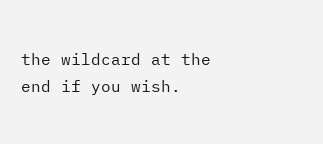the wildcard at the end if you wish.